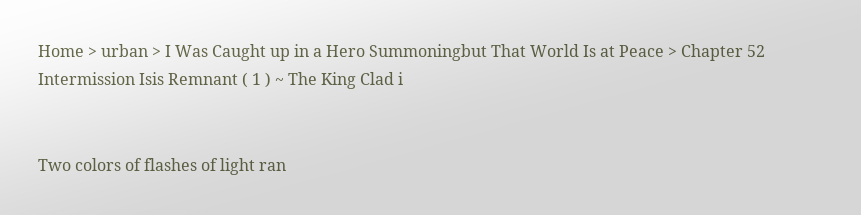Home > urban > I Was Caught up in a Hero Summoningbut That World Is at Peace > Chapter 52 Intermission Isis Remnant ( 1 ) ~ The King Clad i


Two colors of flashes of light ran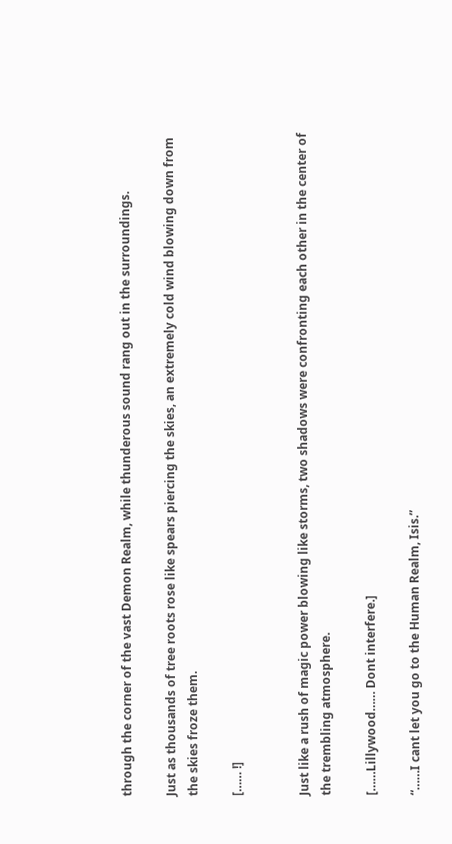through the corner of the vast Demon Realm, while thunderous sound rang out in the surroundings.

Just as thousands of tree roots rose like spears piercing the skies, an extremely cold wind blowing down from the skies froze them.

[…… !]


Just like a rush of magic power blowing like storms, two shadows were confronting each other in the center of the trembling atmosphere.

[……Lillywood…… Dont interfere.]

“……I cant let you go to the Human Realm, Isis.”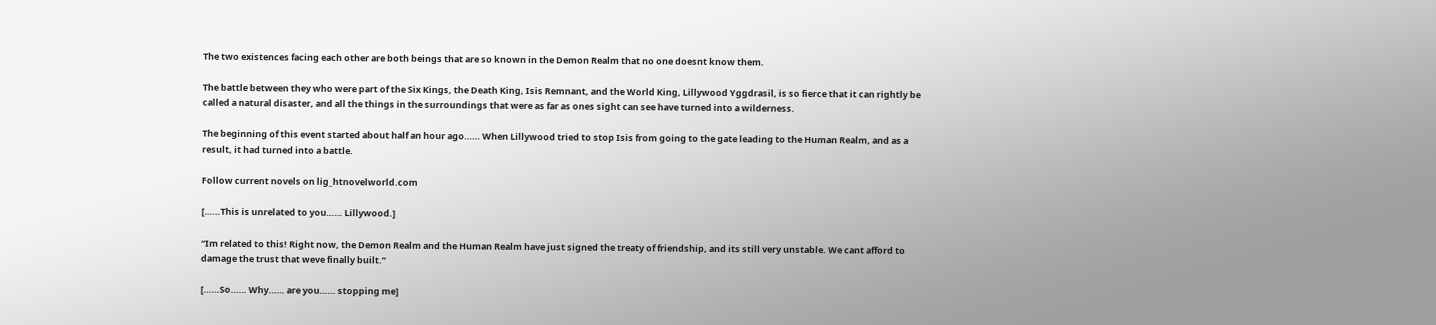The two existences facing each other are both beings that are so known in the Demon Realm that no one doesnt know them.

The battle between they who were part of the Six Kings, the Death King, Isis Remnant, and the World King, Lillywood Yggdrasil, is so fierce that it can rightly be called a natural disaster, and all the things in the surroundings that were as far as ones sight can see have turned into a wilderness.

The beginning of this event started about half an hour ago…… When Lillywood tried to stop Isis from going to the gate leading to the Human Realm, and as a result, it had turned into a battle.

Follow current novels on lig_htnovelworld.com

[……This is unrelated to you…… Lillywood.]

“Im related to this! Right now, the Demon Realm and the Human Realm have just signed the treaty of friendship, and its still very unstable. We cant afford to damage the trust that weve finally built.”

[……So…… Why…… are you…… stopping me]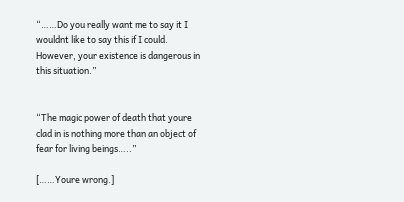“……Do you really want me to say it I wouldnt like to say this if I could. However, your existence is dangerous in this situation.”


“The magic power of death that youre clad in is nothing more than an object of fear for living beings…..”

[……Youre wrong.]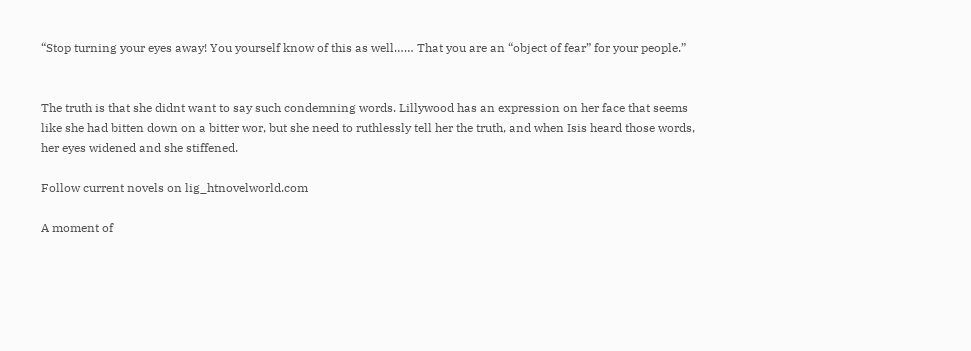“Stop turning your eyes away! You yourself know of this as well…… That you are an “object of fear” for your people.”


The truth is that she didnt want to say such condemning words. Lillywood has an expression on her face that seems like she had bitten down on a bitter wor, but she need to ruthlessly tell her the truth, and when Isis heard those words, her eyes widened and she stiffened.

Follow current novels on lig_htnovelworld.com

A moment of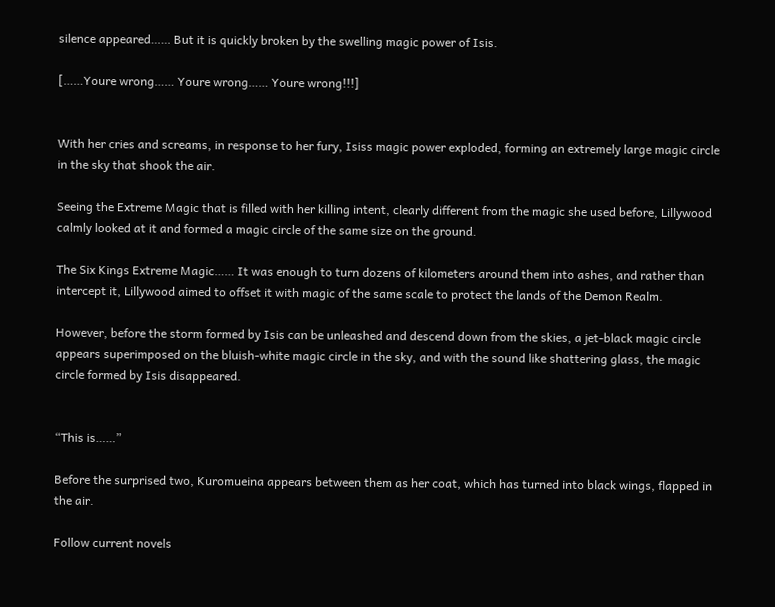silence appeared…… But it is quickly broken by the swelling magic power of Isis.

[……Youre wrong…… Youre wrong…… Youre wrong!!!]


With her cries and screams, in response to her fury, Isiss magic power exploded, forming an extremely large magic circle in the sky that shook the air.

Seeing the Extreme Magic that is filled with her killing intent, clearly different from the magic she used before, Lillywood calmly looked at it and formed a magic circle of the same size on the ground.

The Six Kings Extreme Magic…… It was enough to turn dozens of kilometers around them into ashes, and rather than intercept it, Lillywood aimed to offset it with magic of the same scale to protect the lands of the Demon Realm.

However, before the storm formed by Isis can be unleashed and descend down from the skies, a jet-black magic circle appears superimposed on the bluish-white magic circle in the sky, and with the sound like shattering glass, the magic circle formed by Isis disappeared.


“This is……”

Before the surprised two, Kuromueina appears between them as her coat, which has turned into black wings, flapped in the air.

Follow current novels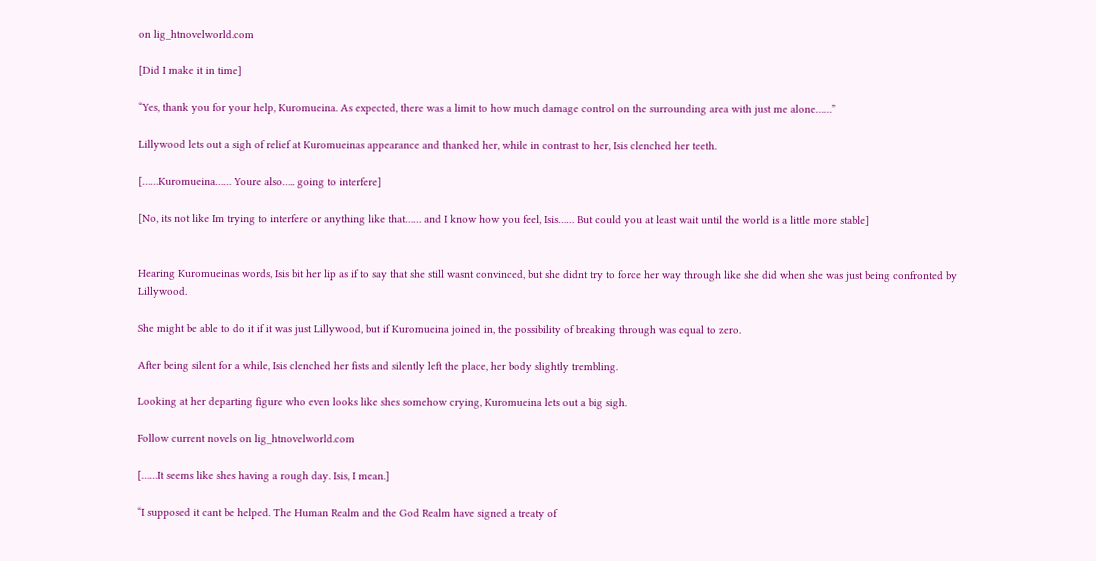on lig_htnovelworld.com

[Did I make it in time]

“Yes, thank you for your help, Kuromueina. As expected, there was a limit to how much damage control on the surrounding area with just me alone……”

Lillywood lets out a sigh of relief at Kuromueinas appearance and thanked her, while in contrast to her, Isis clenched her teeth.

[……Kuromueina…… Youre also….. going to interfere]

[No, its not like Im trying to interfere or anything like that…… and I know how you feel, Isis…… But could you at least wait until the world is a little more stable]


Hearing Kuromueinas words, Isis bit her lip as if to say that she still wasnt convinced, but she didnt try to force her way through like she did when she was just being confronted by Lillywood.

She might be able to do it if it was just Lillywood, but if Kuromueina joined in, the possibility of breaking through was equal to zero.

After being silent for a while, Isis clenched her fists and silently left the place, her body slightly trembling.

Looking at her departing figure who even looks like shes somehow crying, Kuromueina lets out a big sigh.

Follow current novels on lig_htnovelworld.com

[……It seems like shes having a rough day. Isis, I mean.]

“I supposed it cant be helped. The Human Realm and the God Realm have signed a treaty of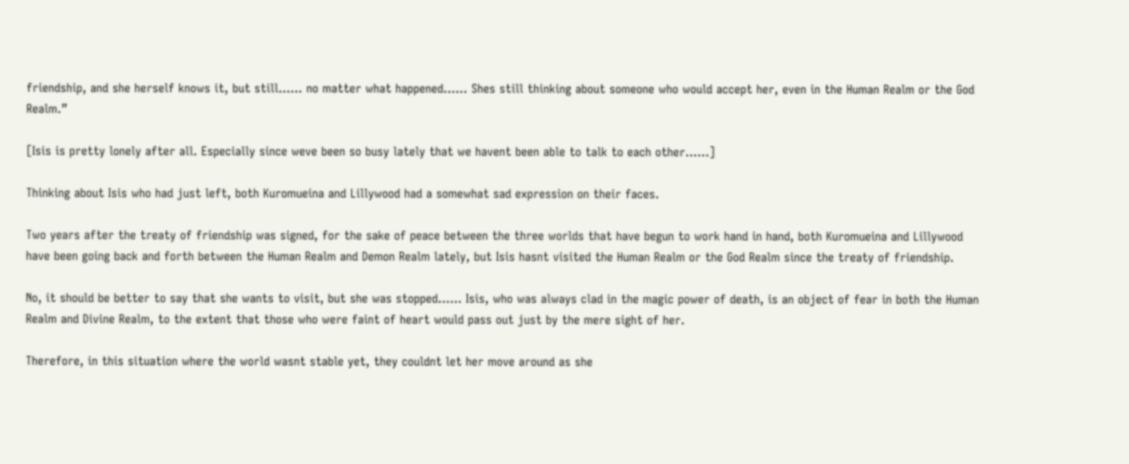friendship, and she herself knows it, but still…… no matter what happened…… Shes still thinking about someone who would accept her, even in the Human Realm or the God Realm.”

[Isis is pretty lonely after all. Especially since weve been so busy lately that we havent been able to talk to each other……]

Thinking about Isis who had just left, both Kuromueina and Lillywood had a somewhat sad expression on their faces.

Two years after the treaty of friendship was signed, for the sake of peace between the three worlds that have begun to work hand in hand, both Kuromueina and Lillywood have been going back and forth between the Human Realm and Demon Realm lately, but Isis hasnt visited the Human Realm or the God Realm since the treaty of friendship.

No, it should be better to say that she wants to visit, but she was stopped…… Isis, who was always clad in the magic power of death, is an object of fear in both the Human Realm and Divine Realm, to the extent that those who were faint of heart would pass out just by the mere sight of her.

Therefore, in this situation where the world wasnt stable yet, they couldnt let her move around as she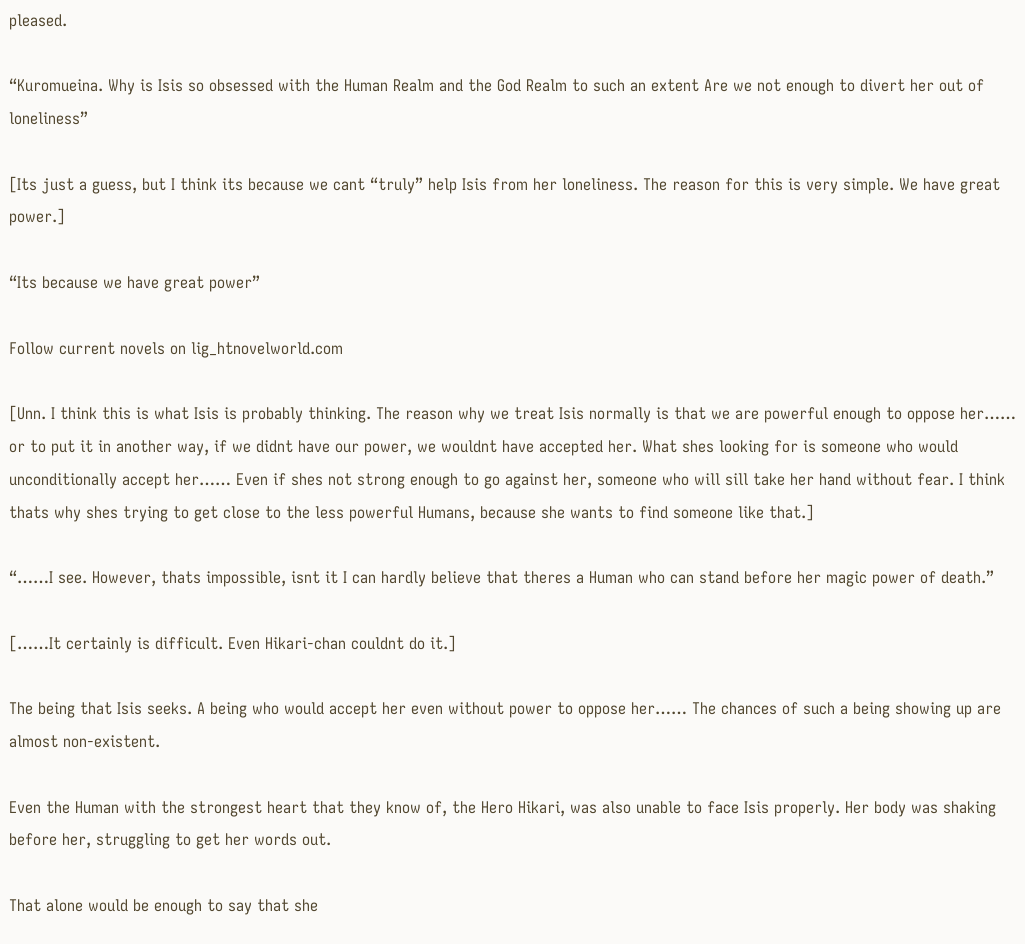pleased.

“Kuromueina. Why is Isis so obsessed with the Human Realm and the God Realm to such an extent Are we not enough to divert her out of loneliness”

[Its just a guess, but I think its because we cant “truly” help Isis from her loneliness. The reason for this is very simple. We have great power.]

“Its because we have great power”

Follow current novels on lig_htnovelworld.com

[Unn. I think this is what Isis is probably thinking. The reason why we treat Isis normally is that we are powerful enough to oppose her…… or to put it in another way, if we didnt have our power, we wouldnt have accepted her. What shes looking for is someone who would unconditionally accept her…… Even if shes not strong enough to go against her, someone who will sill take her hand without fear. I think thats why shes trying to get close to the less powerful Humans, because she wants to find someone like that.]

“……I see. However, thats impossible, isnt it I can hardly believe that theres a Human who can stand before her magic power of death.”

[……It certainly is difficult. Even Hikari-chan couldnt do it.]

The being that Isis seeks. A being who would accept her even without power to oppose her…… The chances of such a being showing up are almost non-existent.

Even the Human with the strongest heart that they know of, the Hero Hikari, was also unable to face Isis properly. Her body was shaking before her, struggling to get her words out.

That alone would be enough to say that she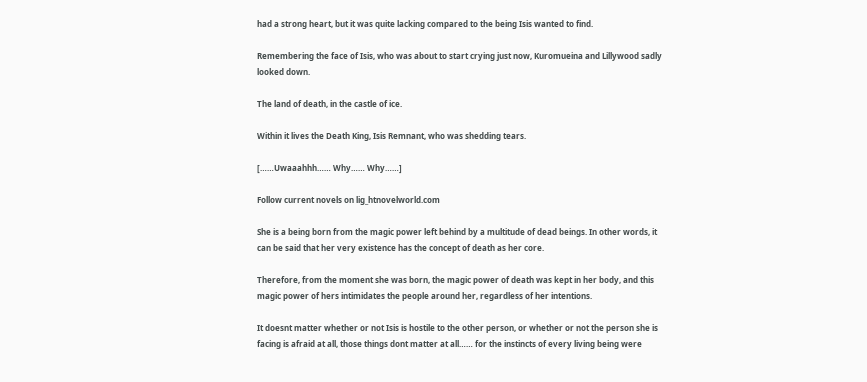had a strong heart, but it was quite lacking compared to the being Isis wanted to find.

Remembering the face of Isis, who was about to start crying just now, Kuromueina and Lillywood sadly looked down.

The land of death, in the castle of ice.

Within it lives the Death King, Isis Remnant, who was shedding tears.

[……Uwaaahhh…… Why…… Why……]

Follow current novels on lig_htnovelworld.com

She is a being born from the magic power left behind by a multitude of dead beings. In other words, it can be said that her very existence has the concept of death as her core.

Therefore, from the moment she was born, the magic power of death was kept in her body, and this magic power of hers intimidates the people around her, regardless of her intentions.

It doesnt matter whether or not Isis is hostile to the other person, or whether or not the person she is facing is afraid at all, those things dont matter at all…… for the instincts of every living being were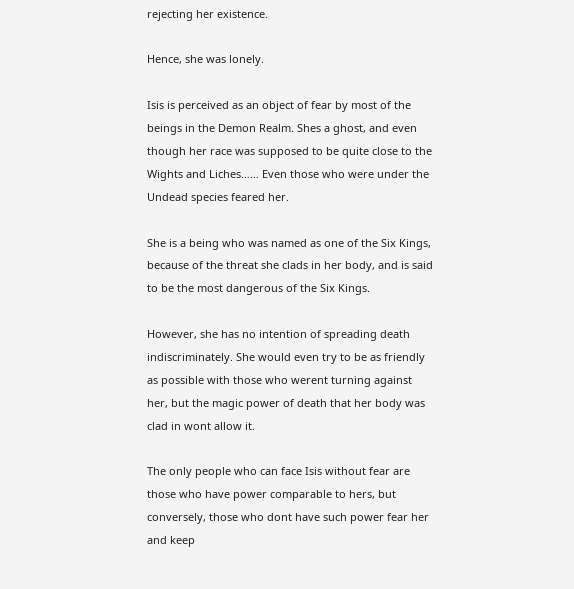rejecting her existence.

Hence, she was lonely.

Isis is perceived as an object of fear by most of the beings in the Demon Realm. Shes a ghost, and even though her race was supposed to be quite close to the Wights and Liches…… Even those who were under the Undead species feared her.

She is a being who was named as one of the Six Kings, because of the threat she clads in her body, and is said to be the most dangerous of the Six Kings.

However, she has no intention of spreading death indiscriminately. She would even try to be as friendly as possible with those who werent turning against her, but the magic power of death that her body was clad in wont allow it.

The only people who can face Isis without fear are those who have power comparable to hers, but conversely, those who dont have such power fear her and keep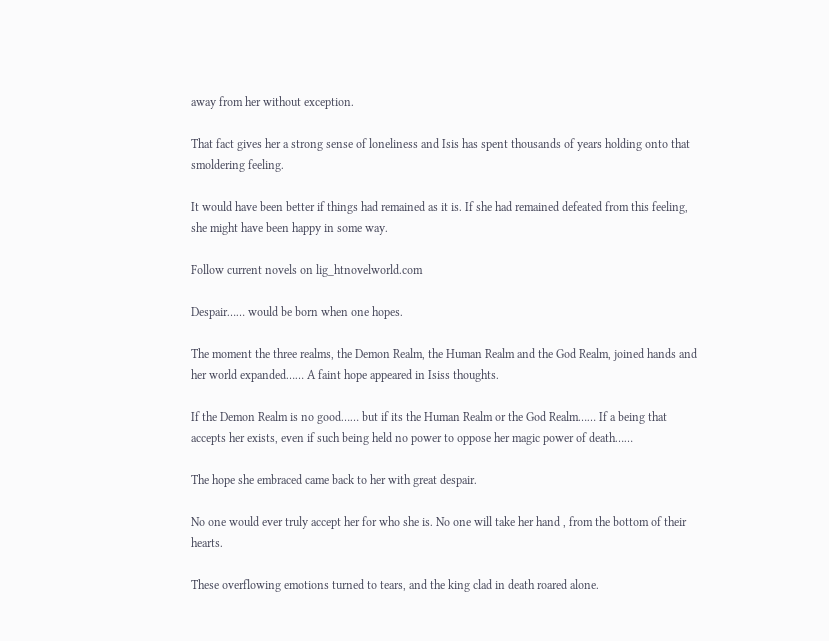away from her without exception.

That fact gives her a strong sense of loneliness and Isis has spent thousands of years holding onto that smoldering feeling.

It would have been better if things had remained as it is. If she had remained defeated from this feeling, she might have been happy in some way.

Follow current novels on lig_htnovelworld.com

Despair…… would be born when one hopes.

The moment the three realms, the Demon Realm, the Human Realm and the God Realm, joined hands and her world expanded…… A faint hope appeared in Isiss thoughts.

If the Demon Realm is no good…… but if its the Human Realm or the God Realm…… If a being that accepts her exists, even if such being held no power to oppose her magic power of death……

The hope she embraced came back to her with great despair.

No one would ever truly accept her for who she is. No one will take her hand , from the bottom of their hearts.

These overflowing emotions turned to tears, and the king clad in death roared alone.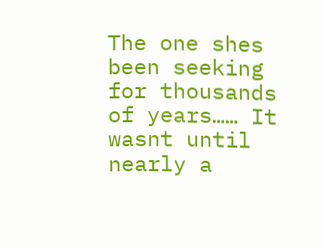The one shes been seeking for thousands of years…… It wasnt until nearly a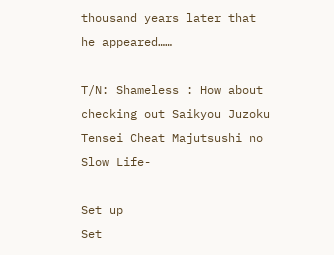thousand years later that he appeared……

T/N: Shameless : How about checking out Saikyou Juzoku Tensei Cheat Majutsushi no Slow Life-

Set up
Set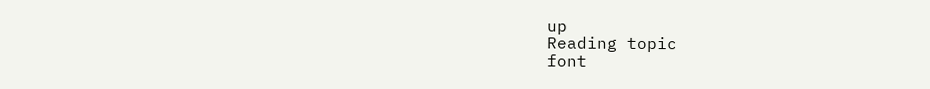up
Reading topic
font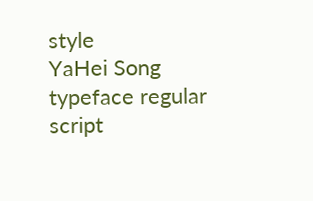style
YaHei Song typeface regular script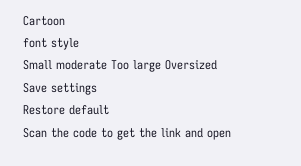Cartoon
font style
Small moderate Too large Oversized
Save settings
Restore default
Scan the code to get the link and open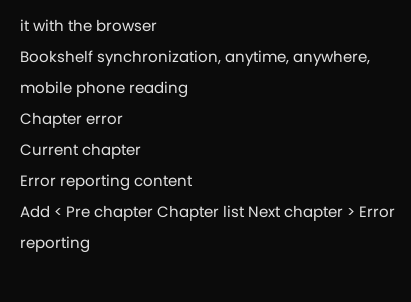it with the browser
Bookshelf synchronization, anytime, anywhere, mobile phone reading
Chapter error
Current chapter
Error reporting content
Add < Pre chapter Chapter list Next chapter > Error reporting